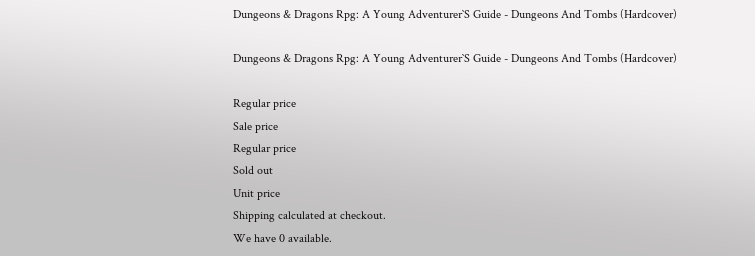Dungeons & Dragons Rpg: A Young Adventurer`S Guide - Dungeons And Tombs (Hardcover)

Dungeons & Dragons Rpg: A Young Adventurer`S Guide - Dungeons And Tombs (Hardcover)

Regular price
Sale price
Regular price
Sold out
Unit price
Shipping calculated at checkout.
We have 0 available.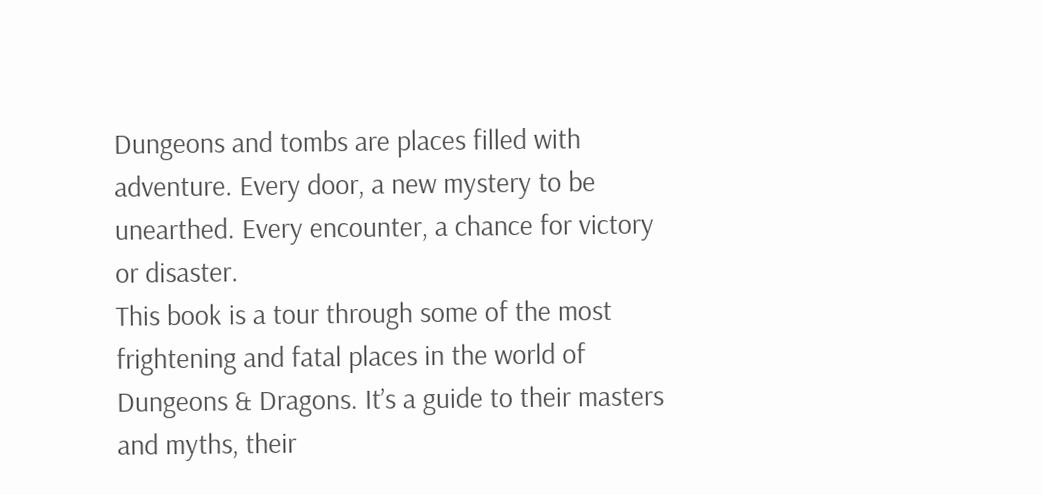Dungeons and tombs are places filled with adventure. Every door, a new mystery to be unearthed. Every encounter, a chance for victory or disaster.
This book is a tour through some of the most frightening and fatal places in the world of Dungeons & Dragons. It’s a guide to their masters and myths, their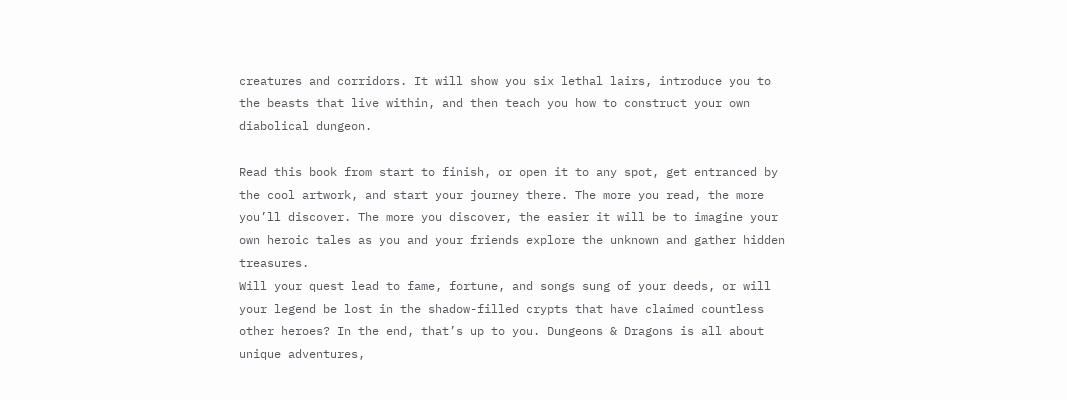creatures and corridors. It will show you six lethal lairs, introduce you to the beasts that live within, and then teach you how to construct your own diabolical dungeon.

Read this book from start to finish, or open it to any spot, get entranced by the cool artwork, and start your journey there. The more you read, the more you’ll discover. The more you discover, the easier it will be to imagine your own heroic tales as you and your friends explore the unknown and gather hidden treasures.
Will your quest lead to fame, fortune, and songs sung of your deeds, or will your legend be lost in the shadow-filled crypts that have claimed countless other heroes? In the end, that’s up to you. Dungeons & Dragons is all about unique adventures,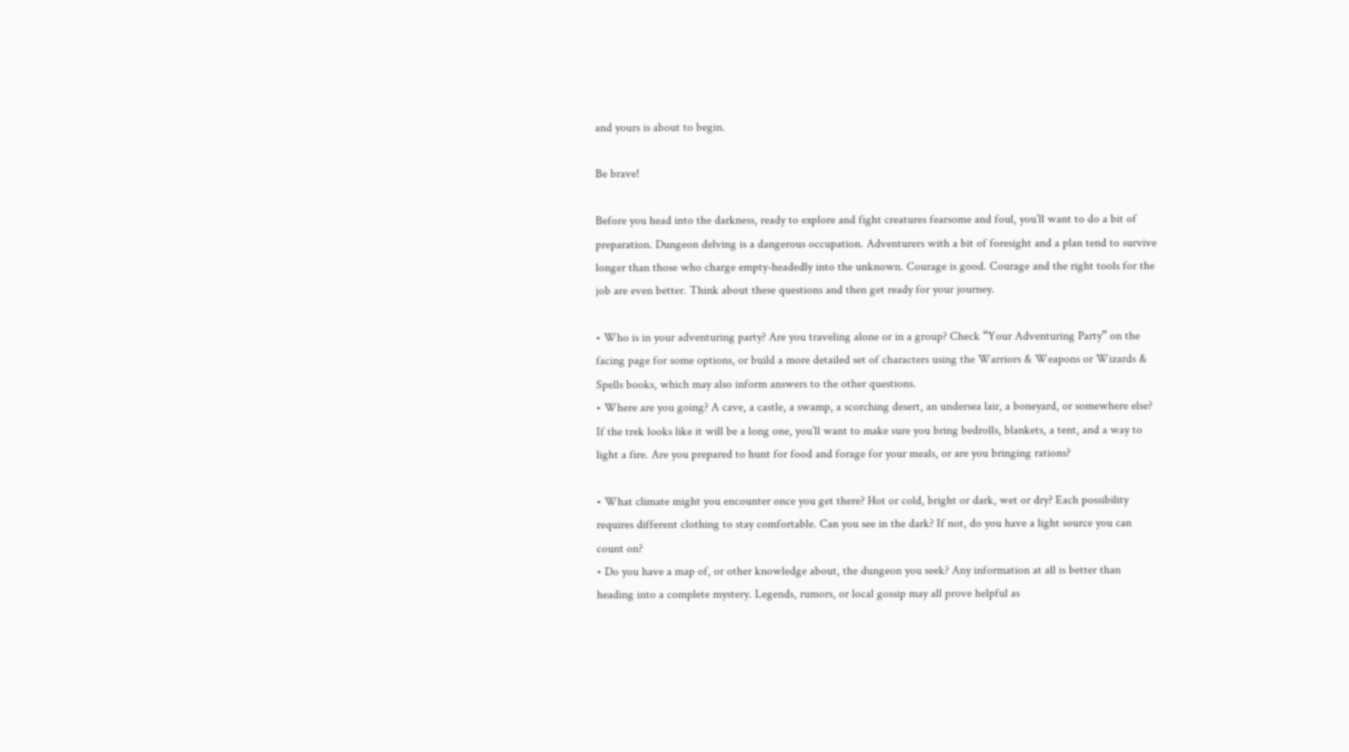and yours is about to begin.

Be brave!

Before you head into the darkness, ready to explore and fight creatures fearsome and foul, you’ll want to do a bit of preparation. Dungeon delving is a dangerous occupation. Adventurers with a bit of foresight and a plan tend to survive longer than those who charge empty-headedly into the unknown. Courage is good. Courage and the right tools for the job are even better. Think about these questions and then get ready for your journey.

• Who is in your adventuring party? Are you traveling alone or in a group? Check “Your Adventuring Party” on the facing page for some options, or build a more detailed set of characters using the Warriors & Weapons or Wizards & Spells books, which may also inform answers to the other questions.
• Where are you going? A cave, a castle, a swamp, a scorching desert, an undersea lair, a boneyard, or somewhere else? If the trek looks like it will be a long one, you’ll want to make sure you bring bedrolls, blankets, a tent, and a way to light a fire. Are you prepared to hunt for food and forage for your meals, or are you bringing rations?

• What climate might you encounter once you get there? Hot or cold, bright or dark, wet or dry? Each possibility requires different clothing to stay comfortable. Can you see in the dark? If not, do you have a light source you can count on?
• Do you have a map of, or other knowledge about, the dungeon you seek? Any information at all is better than heading into a complete mystery. Legends, rumors, or local gossip may all prove helpful as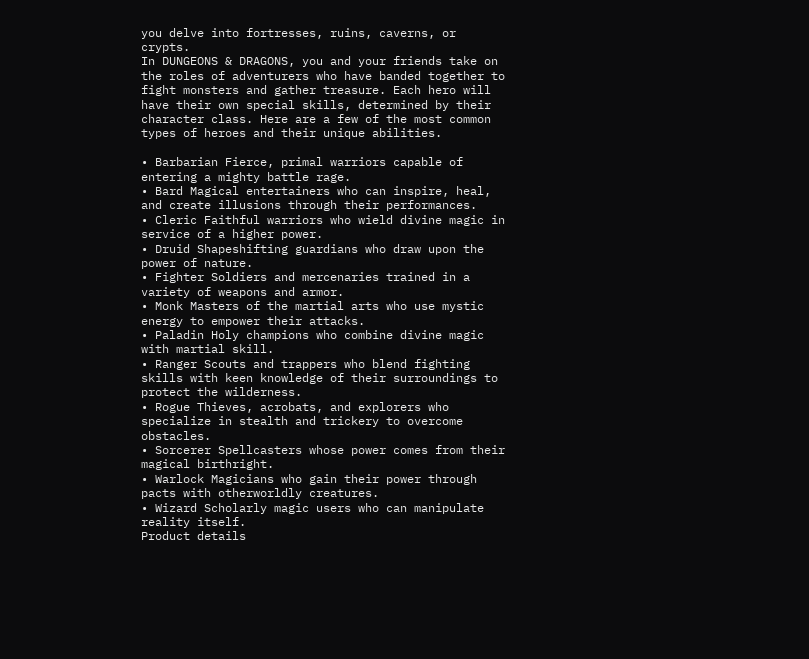you delve into fortresses, ruins, caverns, or crypts.
In DUNGEONS & DRAGONS, you and your friends take on the roles of adventurers who have banded together to fight monsters and gather treasure. Each hero will have their own special skills, determined by their character class. Here are a few of the most common types of heroes and their unique abilities.

• Barbarian Fierce, primal warriors capable of entering a mighty battle rage.
• Bard Magical entertainers who can inspire, heal, and create illusions through their performances.
• Cleric Faithful warriors who wield divine magic in service of a higher power.
• Druid Shapeshifting guardians who draw upon the power of nature.
• Fighter Soldiers and mercenaries trained in a variety of weapons and armor.
• Monk Masters of the martial arts who use mystic energy to empower their attacks.
• Paladin Holy champions who combine divine magic with martial skill.
• Ranger Scouts and trappers who blend fighting skills with keen knowledge of their surroundings to protect the wilderness.
• Rogue Thieves, acrobats, and explorers who specialize in stealth and trickery to overcome obstacles.
• Sorcerer Spellcasters whose power comes from their magical birthright.
• Warlock Magicians who gain their power through pacts with otherworldly creatures.
• Wizard Scholarly magic users who can manipulate reality itself.
Product details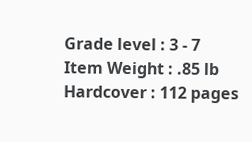Grade level : 3 - 7
Item Weight : .85 lb
Hardcover : 112 pages